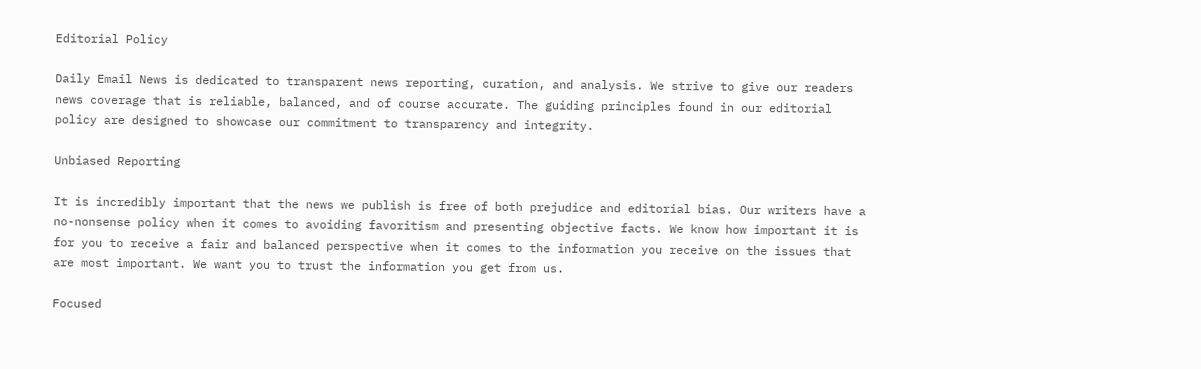Editorial Policy

Daily Email News is dedicated to transparent news reporting, curation, and analysis. We strive to give our readers news coverage that is reliable, balanced, and of course accurate. The guiding principles found in our editorial policy are designed to showcase our commitment to transparency and integrity.

Unbiased Reporting

It is incredibly important that the news we publish is free of both prejudice and editorial bias. Our writers have a no-nonsense policy when it comes to avoiding favoritism and presenting objective facts. We know how important it is for you to receive a fair and balanced perspective when it comes to the information you receive on the issues that are most important. We want you to trust the information you get from us.

Focused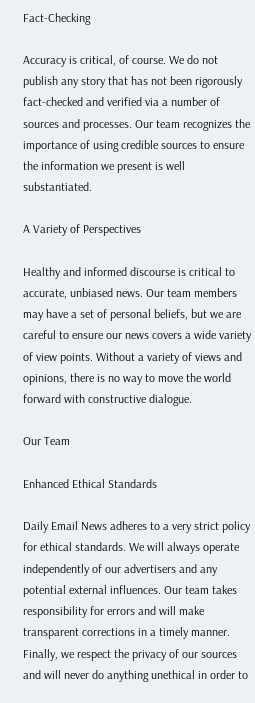Fact-Checking

Accuracy is critical, of course. We do not publish any story that has not been rigorously fact-checked and verified via a number of sources and processes. Our team recognizes the importance of using credible sources to ensure the information we present is well substantiated.

A Variety of Perspectives

Healthy and informed discourse is critical to accurate, unbiased news. Our team members may have a set of personal beliefs, but we are careful to ensure our news covers a wide variety of view points. Without a variety of views and opinions, there is no way to move the world forward with constructive dialogue.

Our Team

Enhanced Ethical Standards

Daily Email News adheres to a very strict policy for ethical standards. We will always operate independently of our advertisers and any potential external influences. Our team takes responsibility for errors and will make transparent corrections in a timely manner. Finally, we respect the privacy of our sources and will never do anything unethical in order to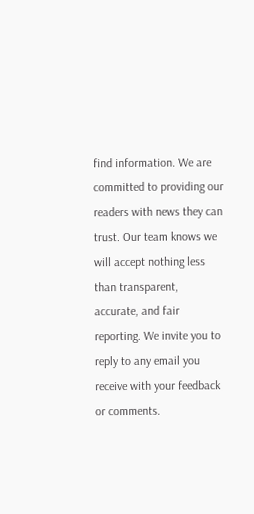find information. We are committed to providing our readers with news they can trust. Our team knows we will accept nothing less than transparent, accurate, and fair reporting. We invite you to reply to any email you receive with your feedback or comments.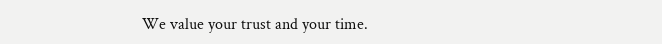We value your trust and your time.